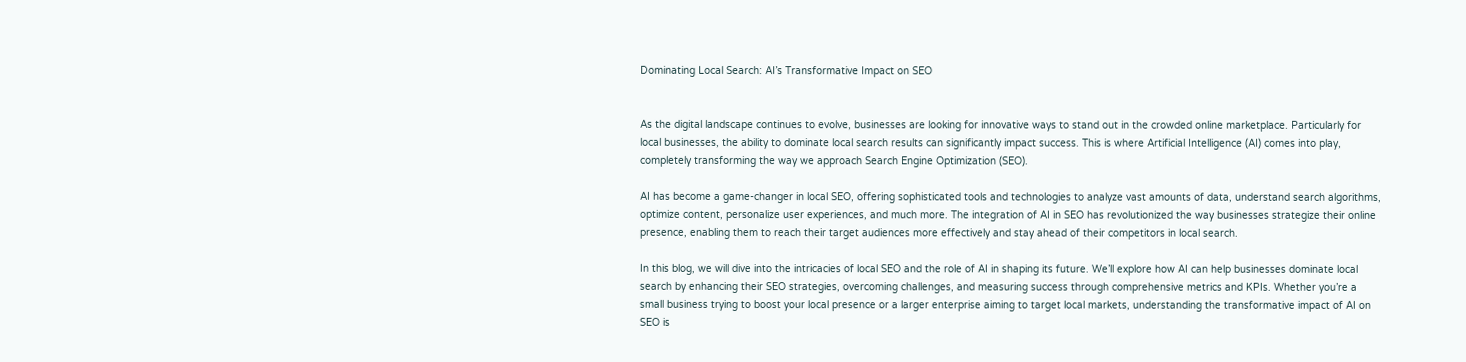Dominating Local Search: AI’s Transformative Impact on SEO


As the digital landscape continues to evolve, businesses are looking for innovative ways to stand out in the crowded online marketplace. Particularly for local businesses, the ability to dominate local search results can significantly impact success. This is where Artificial Intelligence (AI) comes into play, completely transforming the way we approach Search Engine Optimization (SEO).

AI has become a game-changer in local SEO, offering sophisticated tools and technologies to analyze vast amounts of data, understand search algorithms, optimize content, personalize user experiences, and much more. The integration of AI in SEO has revolutionized the way businesses strategize their online presence, enabling them to reach their target audiences more effectively and stay ahead of their competitors in local search.

In this blog, we will dive into the intricacies of local SEO and the role of AI in shaping its future. We’ll explore how AI can help businesses dominate local search by enhancing their SEO strategies, overcoming challenges, and measuring success through comprehensive metrics and KPIs. Whether you’re a small business trying to boost your local presence or a larger enterprise aiming to target local markets, understanding the transformative impact of AI on SEO is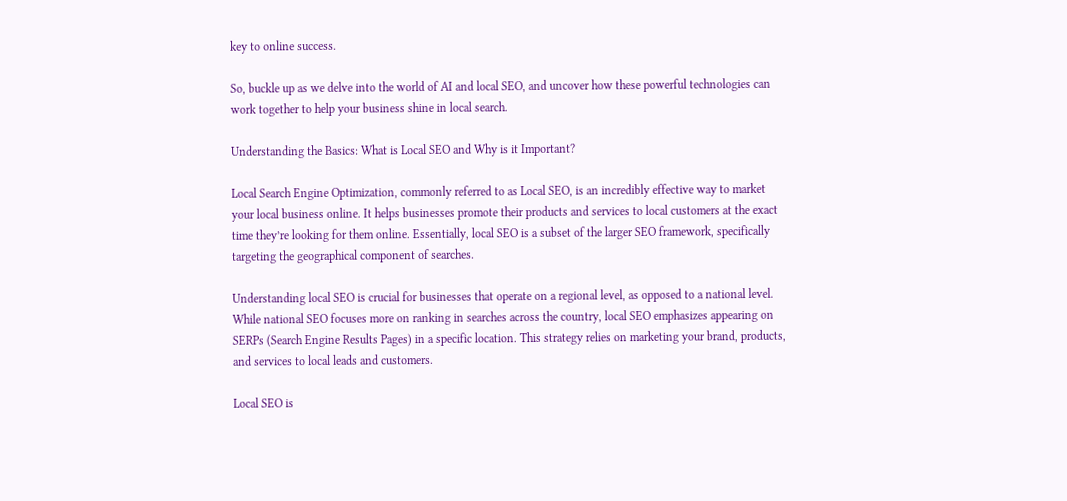key to online success.

So, buckle up as we delve into the world of AI and local SEO, and uncover how these powerful technologies can work together to help your business shine in local search.

Understanding the Basics: What is Local SEO and Why is it Important?

Local Search Engine Optimization, commonly referred to as Local SEO, is an incredibly effective way to market your local business online. It helps businesses promote their products and services to local customers at the exact time they’re looking for them online. Essentially, local SEO is a subset of the larger SEO framework, specifically targeting the geographical component of searches.

Understanding local SEO is crucial for businesses that operate on a regional level, as opposed to a national level. While national SEO focuses more on ranking in searches across the country, local SEO emphasizes appearing on SERPs (Search Engine Results Pages) in a specific location. This strategy relies on marketing your brand, products, and services to local leads and customers.

Local SEO is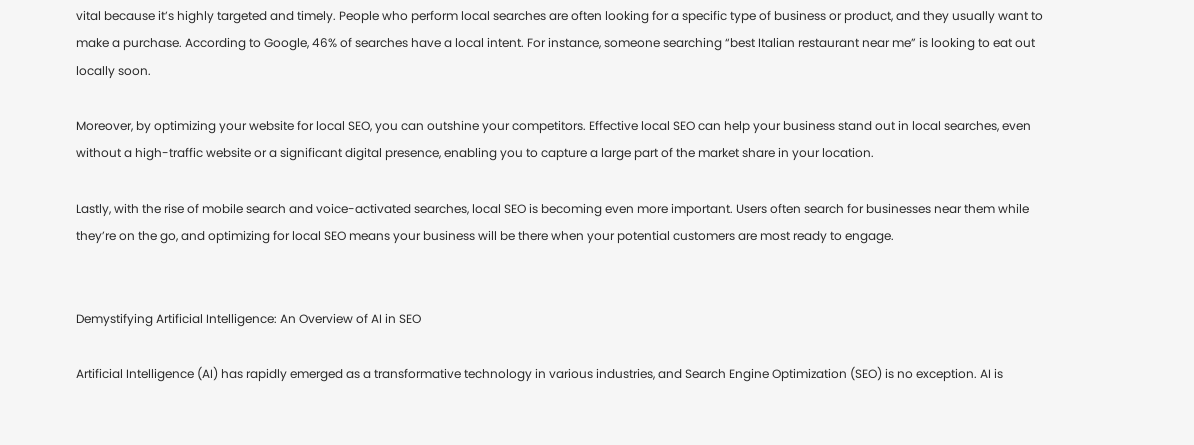vital because it’s highly targeted and timely. People who perform local searches are often looking for a specific type of business or product, and they usually want to make a purchase. According to Google, 46% of searches have a local intent. For instance, someone searching “best Italian restaurant near me” is looking to eat out locally soon.

Moreover, by optimizing your website for local SEO, you can outshine your competitors. Effective local SEO can help your business stand out in local searches, even without a high-traffic website or a significant digital presence, enabling you to capture a large part of the market share in your location.

Lastly, with the rise of mobile search and voice-activated searches, local SEO is becoming even more important. Users often search for businesses near them while they’re on the go, and optimizing for local SEO means your business will be there when your potential customers are most ready to engage.


Demystifying Artificial Intelligence: An Overview of AI in SEO

Artificial Intelligence (AI) has rapidly emerged as a transformative technology in various industries, and Search Engine Optimization (SEO) is no exception. AI is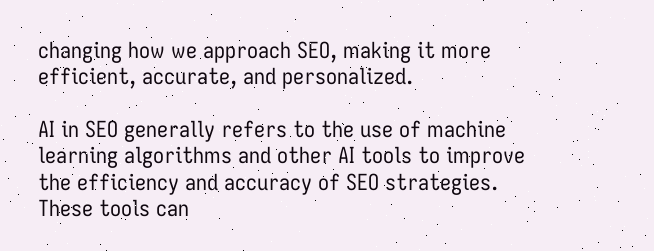changing how we approach SEO, making it more efficient, accurate, and personalized.

AI in SEO generally refers to the use of machine learning algorithms and other AI tools to improve the efficiency and accuracy of SEO strategies. These tools can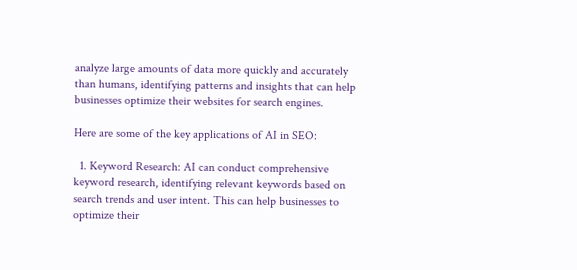analyze large amounts of data more quickly and accurately than humans, identifying patterns and insights that can help businesses optimize their websites for search engines.

Here are some of the key applications of AI in SEO:

  1. Keyword Research: AI can conduct comprehensive keyword research, identifying relevant keywords based on search trends and user intent. This can help businesses to optimize their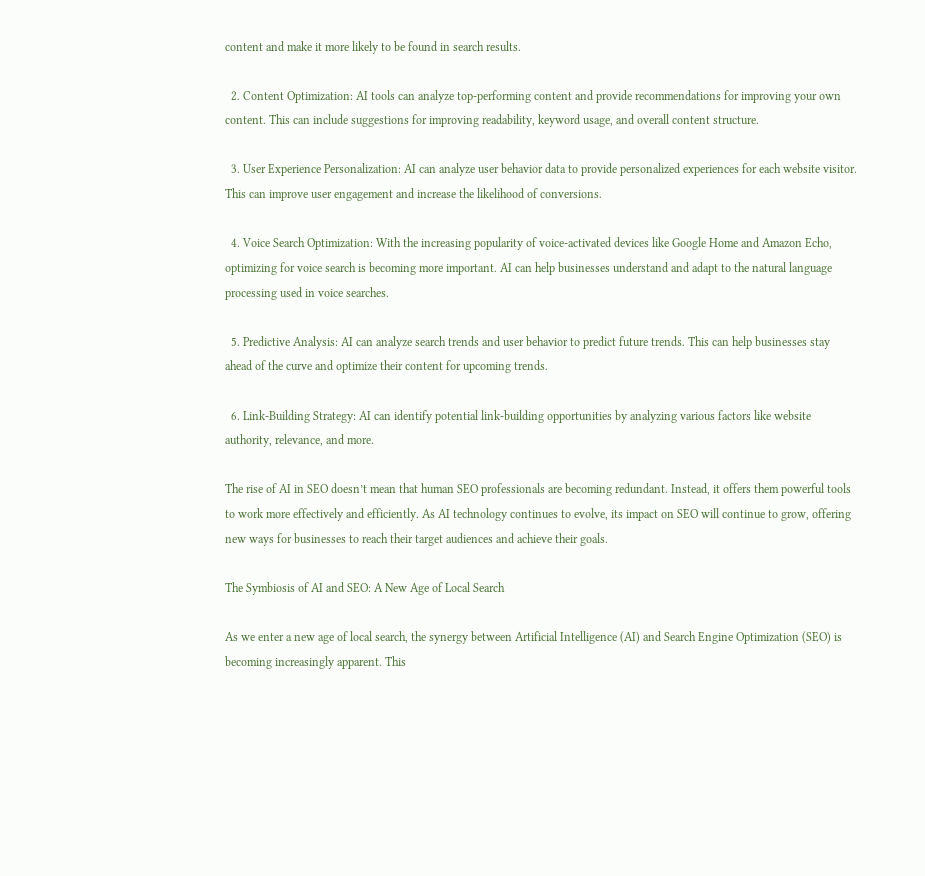content and make it more likely to be found in search results.

  2. Content Optimization: AI tools can analyze top-performing content and provide recommendations for improving your own content. This can include suggestions for improving readability, keyword usage, and overall content structure.

  3. User Experience Personalization: AI can analyze user behavior data to provide personalized experiences for each website visitor. This can improve user engagement and increase the likelihood of conversions.

  4. Voice Search Optimization: With the increasing popularity of voice-activated devices like Google Home and Amazon Echo, optimizing for voice search is becoming more important. AI can help businesses understand and adapt to the natural language processing used in voice searches.

  5. Predictive Analysis: AI can analyze search trends and user behavior to predict future trends. This can help businesses stay ahead of the curve and optimize their content for upcoming trends.

  6. Link-Building Strategy: AI can identify potential link-building opportunities by analyzing various factors like website authority, relevance, and more.

The rise of AI in SEO doesn’t mean that human SEO professionals are becoming redundant. Instead, it offers them powerful tools to work more effectively and efficiently. As AI technology continues to evolve, its impact on SEO will continue to grow, offering new ways for businesses to reach their target audiences and achieve their goals.

The Symbiosis of AI and SEO: A New Age of Local Search

As we enter a new age of local search, the synergy between Artificial Intelligence (AI) and Search Engine Optimization (SEO) is becoming increasingly apparent. This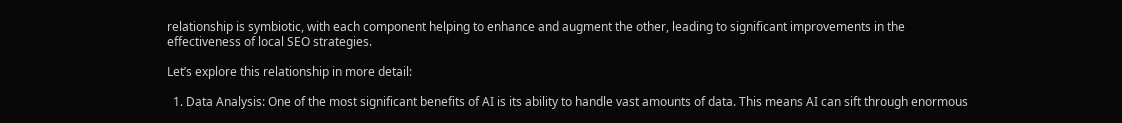relationship is symbiotic, with each component helping to enhance and augment the other, leading to significant improvements in the effectiveness of local SEO strategies.

Let’s explore this relationship in more detail:

  1. Data Analysis: One of the most significant benefits of AI is its ability to handle vast amounts of data. This means AI can sift through enormous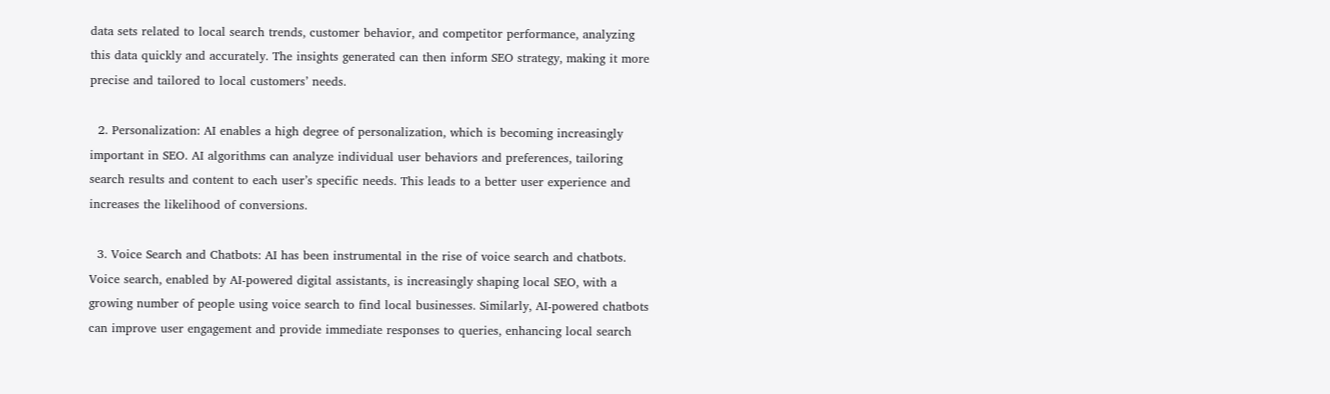data sets related to local search trends, customer behavior, and competitor performance, analyzing this data quickly and accurately. The insights generated can then inform SEO strategy, making it more precise and tailored to local customers’ needs.

  2. Personalization: AI enables a high degree of personalization, which is becoming increasingly important in SEO. AI algorithms can analyze individual user behaviors and preferences, tailoring search results and content to each user’s specific needs. This leads to a better user experience and increases the likelihood of conversions.

  3. Voice Search and Chatbots: AI has been instrumental in the rise of voice search and chatbots. Voice search, enabled by AI-powered digital assistants, is increasingly shaping local SEO, with a growing number of people using voice search to find local businesses. Similarly, AI-powered chatbots can improve user engagement and provide immediate responses to queries, enhancing local search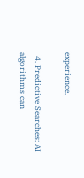experience.

  4. Predictive Searches: AI algorithms can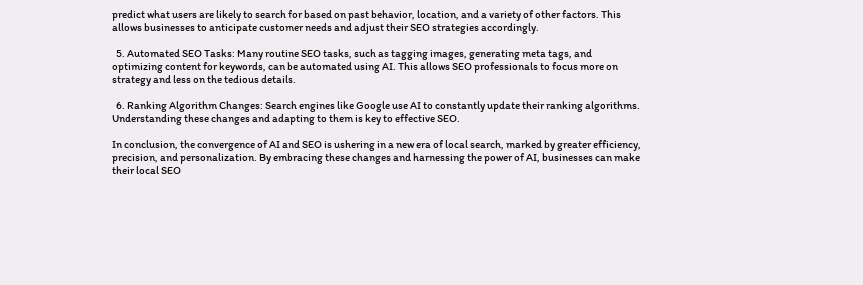predict what users are likely to search for based on past behavior, location, and a variety of other factors. This allows businesses to anticipate customer needs and adjust their SEO strategies accordingly.

  5. Automated SEO Tasks: Many routine SEO tasks, such as tagging images, generating meta tags, and optimizing content for keywords, can be automated using AI. This allows SEO professionals to focus more on strategy and less on the tedious details.

  6. Ranking Algorithm Changes: Search engines like Google use AI to constantly update their ranking algorithms. Understanding these changes and adapting to them is key to effective SEO.

In conclusion, the convergence of AI and SEO is ushering in a new era of local search, marked by greater efficiency, precision, and personalization. By embracing these changes and harnessing the power of AI, businesses can make their local SEO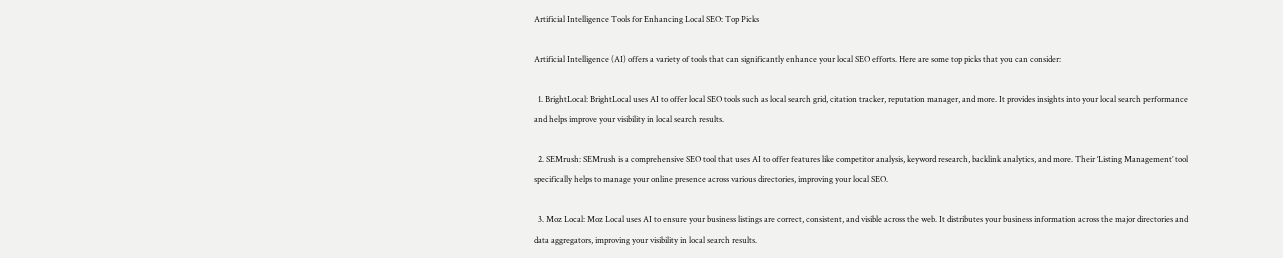Artificial Intelligence Tools for Enhancing Local SEO: Top Picks

Artificial Intelligence (AI) offers a variety of tools that can significantly enhance your local SEO efforts. Here are some top picks that you can consider:

  1. BrightLocal: BrightLocal uses AI to offer local SEO tools such as local search grid, citation tracker, reputation manager, and more. It provides insights into your local search performance and helps improve your visibility in local search results.

  2. SEMrush: SEMrush is a comprehensive SEO tool that uses AI to offer features like competitor analysis, keyword research, backlink analytics, and more. Their ‘Listing Management’ tool specifically helps to manage your online presence across various directories, improving your local SEO.

  3. Moz Local: Moz Local uses AI to ensure your business listings are correct, consistent, and visible across the web. It distributes your business information across the major directories and data aggregators, improving your visibility in local search results.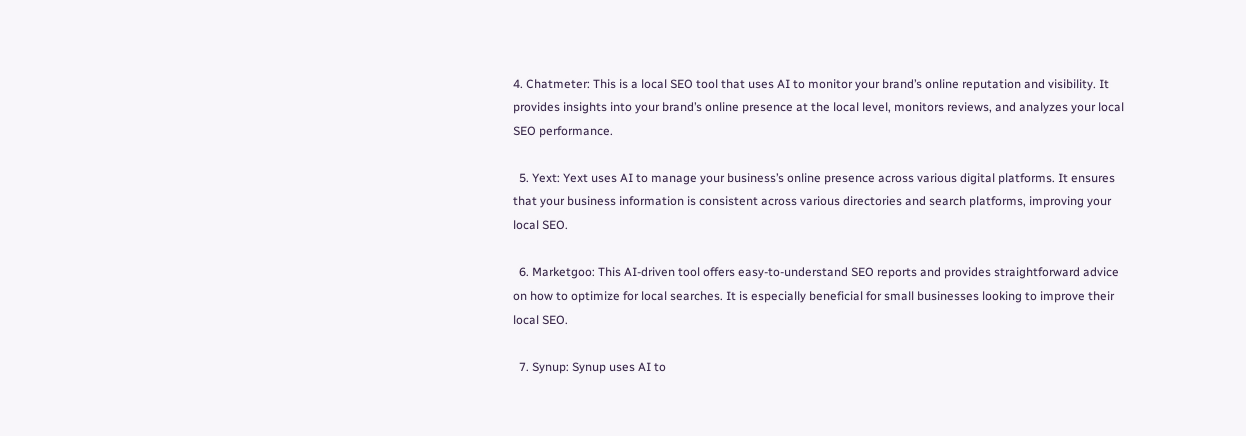4. Chatmeter: This is a local SEO tool that uses AI to monitor your brand’s online reputation and visibility. It provides insights into your brand’s online presence at the local level, monitors reviews, and analyzes your local SEO performance.

  5. Yext: Yext uses AI to manage your business’s online presence across various digital platforms. It ensures that your business information is consistent across various directories and search platforms, improving your local SEO.

  6. Marketgoo: This AI-driven tool offers easy-to-understand SEO reports and provides straightforward advice on how to optimize for local searches. It is especially beneficial for small businesses looking to improve their local SEO.

  7. Synup: Synup uses AI to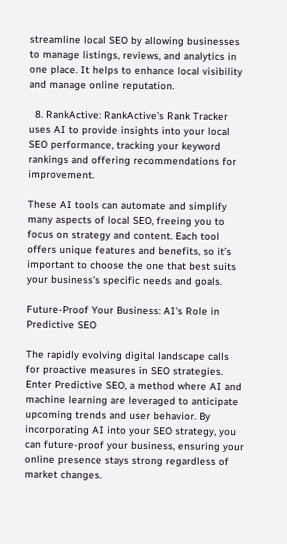streamline local SEO by allowing businesses to manage listings, reviews, and analytics in one place. It helps to enhance local visibility and manage online reputation.

  8. RankActive: RankActive’s Rank Tracker uses AI to provide insights into your local SEO performance, tracking your keyword rankings and offering recommendations for improvement.

These AI tools can automate and simplify many aspects of local SEO, freeing you to focus on strategy and content. Each tool offers unique features and benefits, so it’s important to choose the one that best suits your business’s specific needs and goals.

Future-Proof Your Business: AI's Role in Predictive SEO

The rapidly evolving digital landscape calls for proactive measures in SEO strategies. Enter Predictive SEO, a method where AI and machine learning are leveraged to anticipate upcoming trends and user behavior. By incorporating AI into your SEO strategy, you can future-proof your business, ensuring your online presence stays strong regardless of market changes.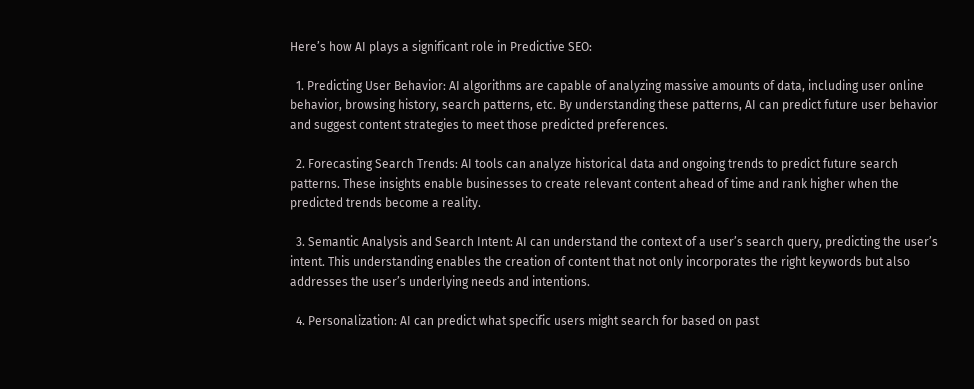Here’s how AI plays a significant role in Predictive SEO:

  1. Predicting User Behavior: AI algorithms are capable of analyzing massive amounts of data, including user online behavior, browsing history, search patterns, etc. By understanding these patterns, AI can predict future user behavior and suggest content strategies to meet those predicted preferences.

  2. Forecasting Search Trends: AI tools can analyze historical data and ongoing trends to predict future search patterns. These insights enable businesses to create relevant content ahead of time and rank higher when the predicted trends become a reality.

  3. Semantic Analysis and Search Intent: AI can understand the context of a user’s search query, predicting the user’s intent. This understanding enables the creation of content that not only incorporates the right keywords but also addresses the user’s underlying needs and intentions.

  4. Personalization: AI can predict what specific users might search for based on past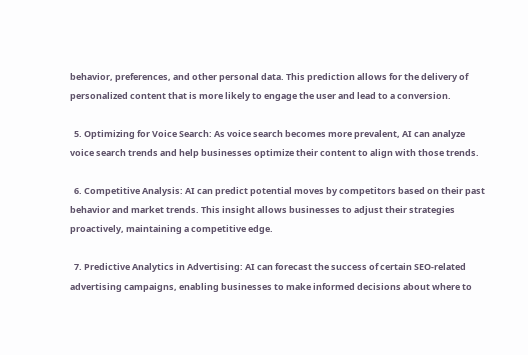behavior, preferences, and other personal data. This prediction allows for the delivery of personalized content that is more likely to engage the user and lead to a conversion.

  5. Optimizing for Voice Search: As voice search becomes more prevalent, AI can analyze voice search trends and help businesses optimize their content to align with those trends.

  6. Competitive Analysis: AI can predict potential moves by competitors based on their past behavior and market trends. This insight allows businesses to adjust their strategies proactively, maintaining a competitive edge.

  7. Predictive Analytics in Advertising: AI can forecast the success of certain SEO-related advertising campaigns, enabling businesses to make informed decisions about where to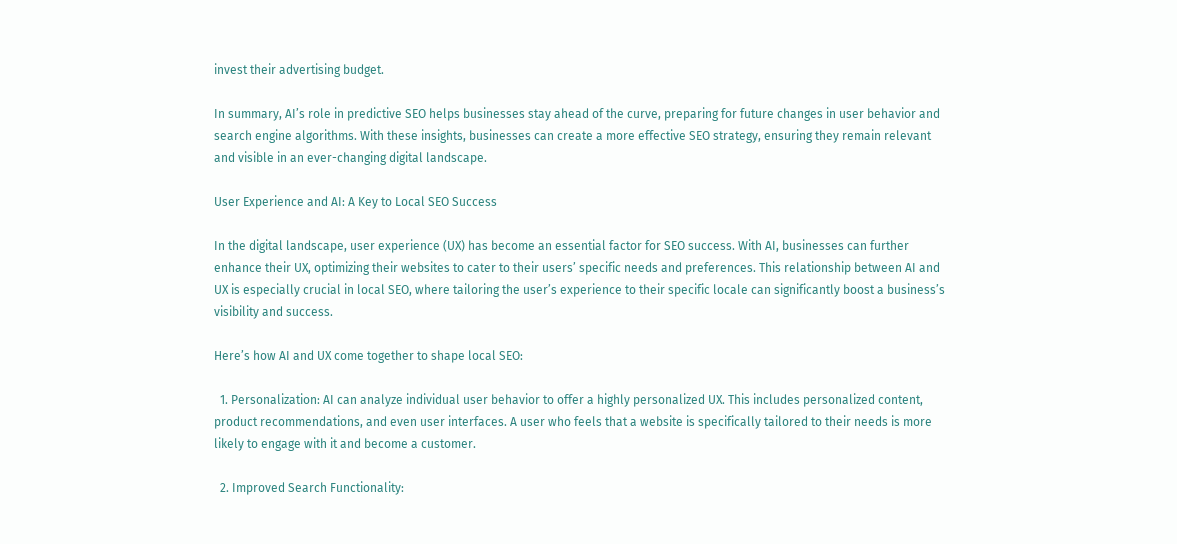invest their advertising budget.

In summary, AI’s role in predictive SEO helps businesses stay ahead of the curve, preparing for future changes in user behavior and search engine algorithms. With these insights, businesses can create a more effective SEO strategy, ensuring they remain relevant and visible in an ever-changing digital landscape.

User Experience and AI: A Key to Local SEO Success

In the digital landscape, user experience (UX) has become an essential factor for SEO success. With AI, businesses can further enhance their UX, optimizing their websites to cater to their users’ specific needs and preferences. This relationship between AI and UX is especially crucial in local SEO, where tailoring the user’s experience to their specific locale can significantly boost a business’s visibility and success.

Here’s how AI and UX come together to shape local SEO:

  1. Personalization: AI can analyze individual user behavior to offer a highly personalized UX. This includes personalized content, product recommendations, and even user interfaces. A user who feels that a website is specifically tailored to their needs is more likely to engage with it and become a customer.

  2. Improved Search Functionality: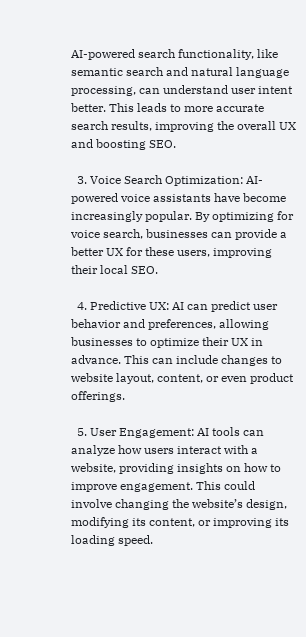AI-powered search functionality, like semantic search and natural language processing, can understand user intent better. This leads to more accurate search results, improving the overall UX and boosting SEO.

  3. Voice Search Optimization: AI-powered voice assistants have become increasingly popular. By optimizing for voice search, businesses can provide a better UX for these users, improving their local SEO.

  4. Predictive UX: AI can predict user behavior and preferences, allowing businesses to optimize their UX in advance. This can include changes to website layout, content, or even product offerings.

  5. User Engagement: AI tools can analyze how users interact with a website, providing insights on how to improve engagement. This could involve changing the website’s design, modifying its content, or improving its loading speed.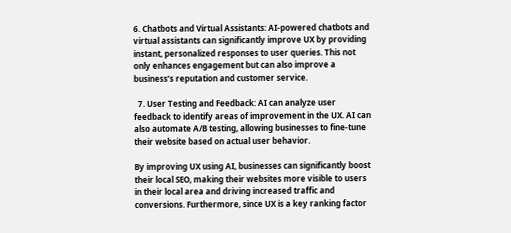6. Chatbots and Virtual Assistants: AI-powered chatbots and virtual assistants can significantly improve UX by providing instant, personalized responses to user queries. This not only enhances engagement but can also improve a business’s reputation and customer service.

  7. User Testing and Feedback: AI can analyze user feedback to identify areas of improvement in the UX. AI can also automate A/B testing, allowing businesses to fine-tune their website based on actual user behavior.

By improving UX using AI, businesses can significantly boost their local SEO, making their websites more visible to users in their local area and driving increased traffic and conversions. Furthermore, since UX is a key ranking factor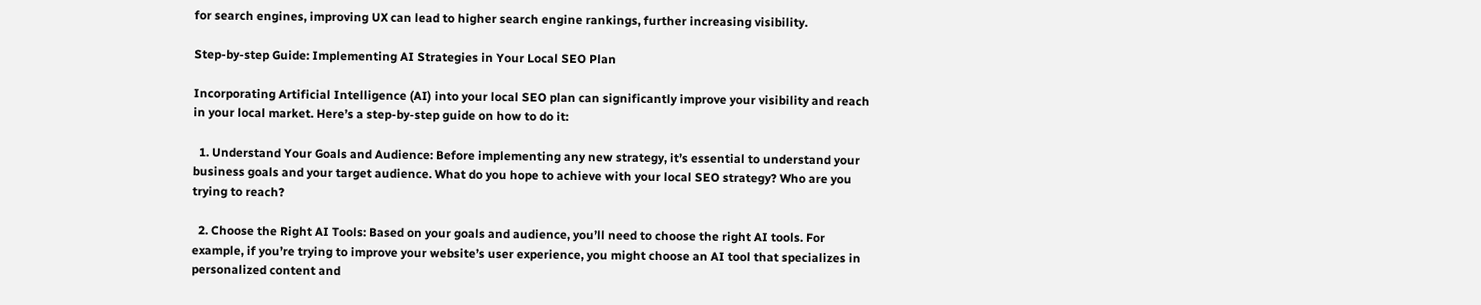for search engines, improving UX can lead to higher search engine rankings, further increasing visibility.

Step-by-step Guide: Implementing AI Strategies in Your Local SEO Plan

Incorporating Artificial Intelligence (AI) into your local SEO plan can significantly improve your visibility and reach in your local market. Here’s a step-by-step guide on how to do it:

  1. Understand Your Goals and Audience: Before implementing any new strategy, it’s essential to understand your business goals and your target audience. What do you hope to achieve with your local SEO strategy? Who are you trying to reach?

  2. Choose the Right AI Tools: Based on your goals and audience, you’ll need to choose the right AI tools. For example, if you’re trying to improve your website’s user experience, you might choose an AI tool that specializes in personalized content and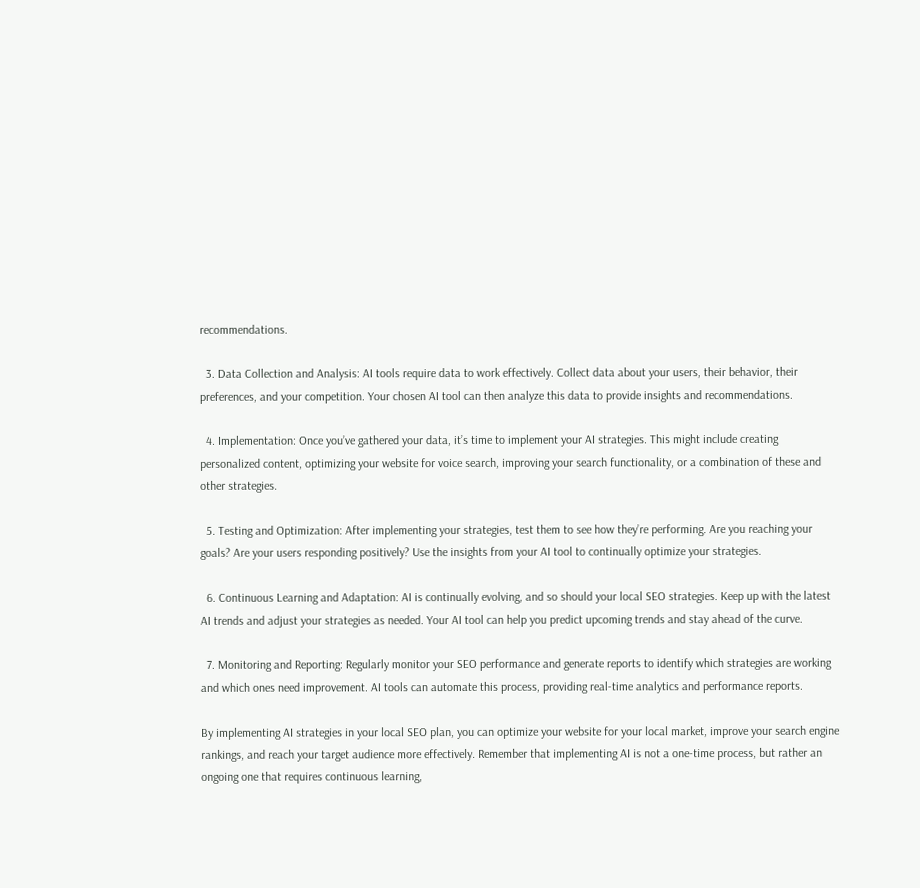recommendations.

  3. Data Collection and Analysis: AI tools require data to work effectively. Collect data about your users, their behavior, their preferences, and your competition. Your chosen AI tool can then analyze this data to provide insights and recommendations.

  4. Implementation: Once you’ve gathered your data, it’s time to implement your AI strategies. This might include creating personalized content, optimizing your website for voice search, improving your search functionality, or a combination of these and other strategies.

  5. Testing and Optimization: After implementing your strategies, test them to see how they’re performing. Are you reaching your goals? Are your users responding positively? Use the insights from your AI tool to continually optimize your strategies.

  6. Continuous Learning and Adaptation: AI is continually evolving, and so should your local SEO strategies. Keep up with the latest AI trends and adjust your strategies as needed. Your AI tool can help you predict upcoming trends and stay ahead of the curve.

  7. Monitoring and Reporting: Regularly monitor your SEO performance and generate reports to identify which strategies are working and which ones need improvement. AI tools can automate this process, providing real-time analytics and performance reports.

By implementing AI strategies in your local SEO plan, you can optimize your website for your local market, improve your search engine rankings, and reach your target audience more effectively. Remember that implementing AI is not a one-time process, but rather an ongoing one that requires continuous learning,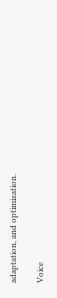adaptation, and optimization.

Voice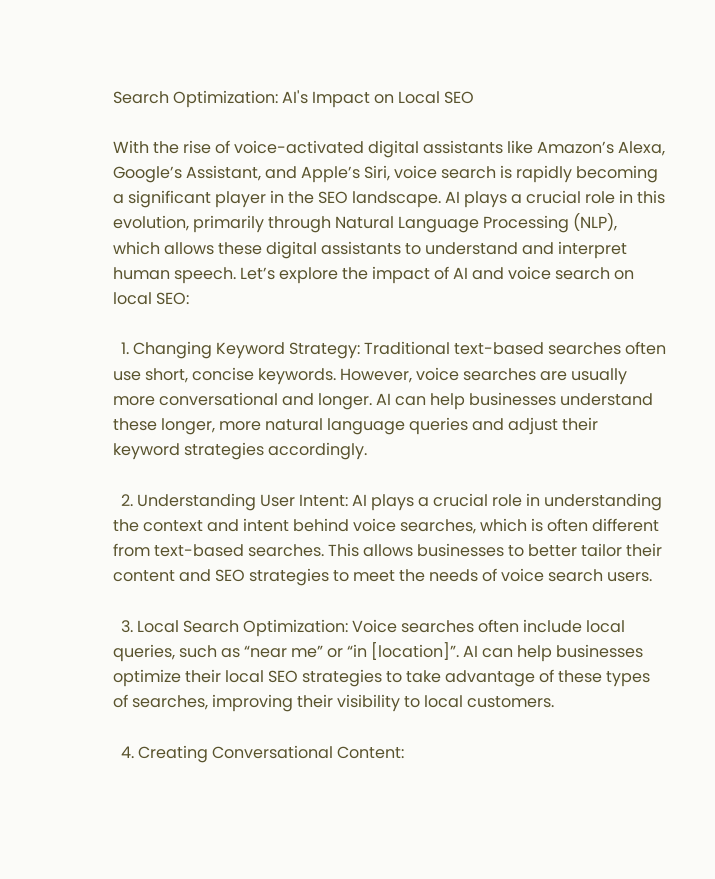Search Optimization: AI's Impact on Local SEO

With the rise of voice-activated digital assistants like Amazon’s Alexa, Google’s Assistant, and Apple’s Siri, voice search is rapidly becoming a significant player in the SEO landscape. AI plays a crucial role in this evolution, primarily through Natural Language Processing (NLP), which allows these digital assistants to understand and interpret human speech. Let’s explore the impact of AI and voice search on local SEO:

  1. Changing Keyword Strategy: Traditional text-based searches often use short, concise keywords. However, voice searches are usually more conversational and longer. AI can help businesses understand these longer, more natural language queries and adjust their keyword strategies accordingly.

  2. Understanding User Intent: AI plays a crucial role in understanding the context and intent behind voice searches, which is often different from text-based searches. This allows businesses to better tailor their content and SEO strategies to meet the needs of voice search users.

  3. Local Search Optimization: Voice searches often include local queries, such as “near me” or “in [location]”. AI can help businesses optimize their local SEO strategies to take advantage of these types of searches, improving their visibility to local customers.

  4. Creating Conversational Content: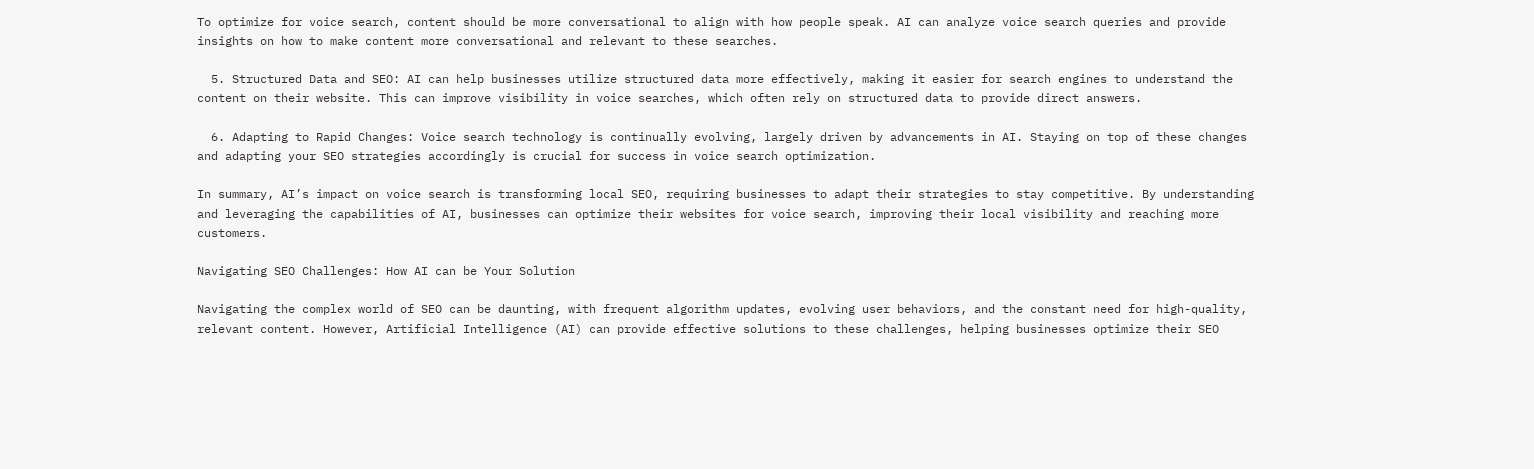To optimize for voice search, content should be more conversational to align with how people speak. AI can analyze voice search queries and provide insights on how to make content more conversational and relevant to these searches.

  5. Structured Data and SEO: AI can help businesses utilize structured data more effectively, making it easier for search engines to understand the content on their website. This can improve visibility in voice searches, which often rely on structured data to provide direct answers.

  6. Adapting to Rapid Changes: Voice search technology is continually evolving, largely driven by advancements in AI. Staying on top of these changes and adapting your SEO strategies accordingly is crucial for success in voice search optimization.

In summary, AI’s impact on voice search is transforming local SEO, requiring businesses to adapt their strategies to stay competitive. By understanding and leveraging the capabilities of AI, businesses can optimize their websites for voice search, improving their local visibility and reaching more customers.

Navigating SEO Challenges: How AI can be Your Solution

Navigating the complex world of SEO can be daunting, with frequent algorithm updates, evolving user behaviors, and the constant need for high-quality, relevant content. However, Artificial Intelligence (AI) can provide effective solutions to these challenges, helping businesses optimize their SEO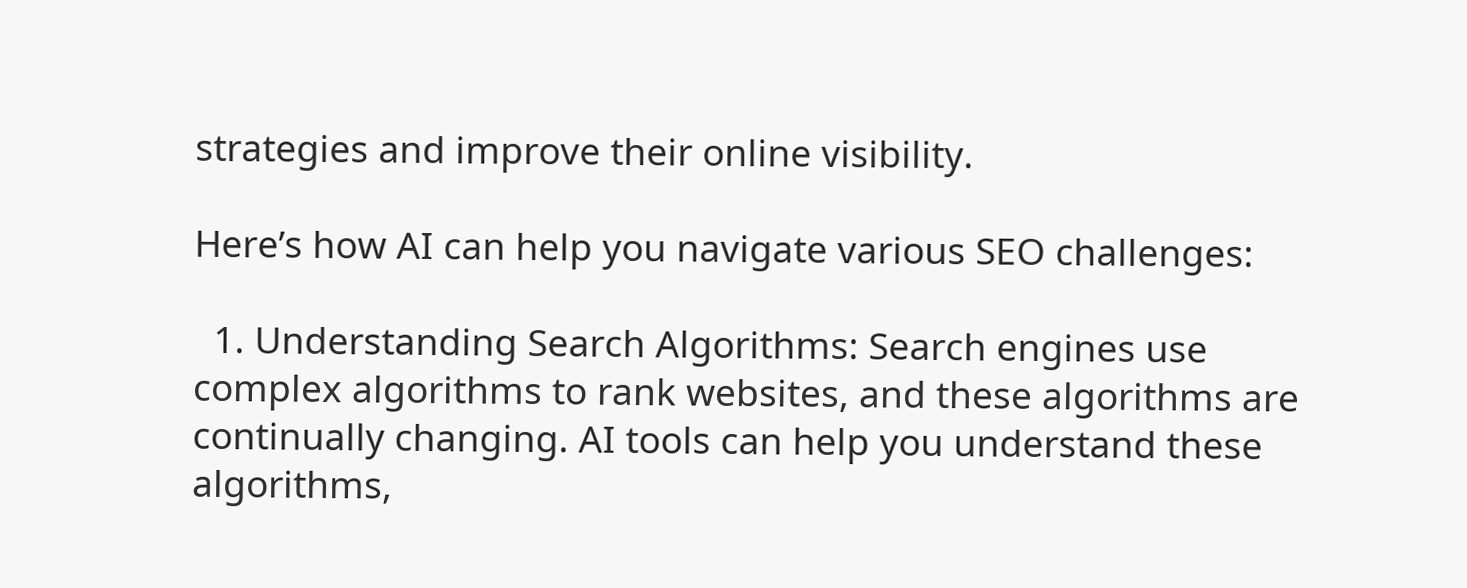strategies and improve their online visibility.

Here’s how AI can help you navigate various SEO challenges:

  1. Understanding Search Algorithms: Search engines use complex algorithms to rank websites, and these algorithms are continually changing. AI tools can help you understand these algorithms,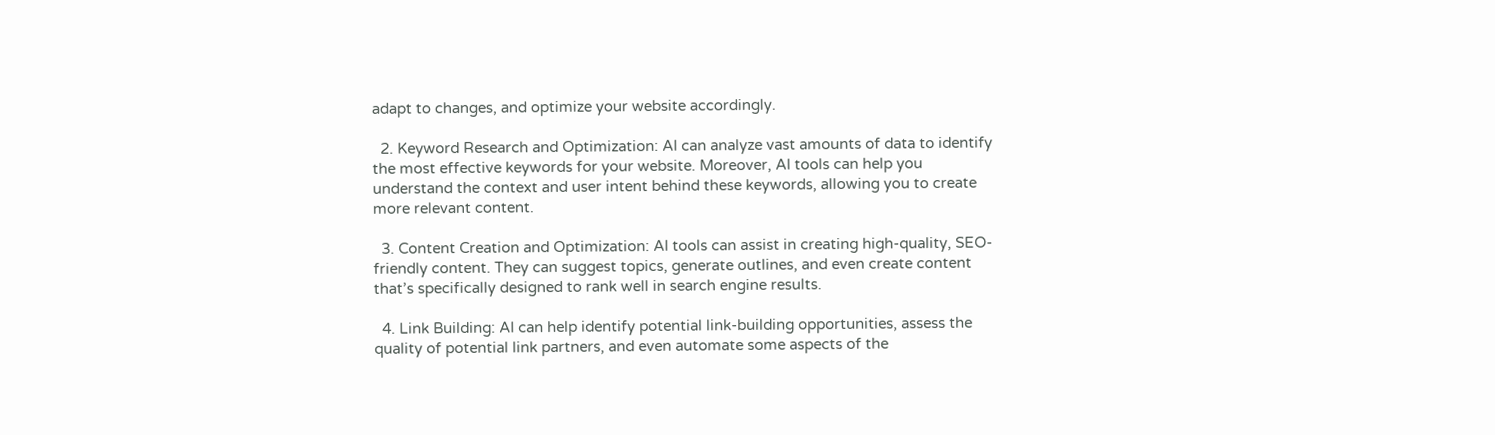adapt to changes, and optimize your website accordingly.

  2. Keyword Research and Optimization: AI can analyze vast amounts of data to identify the most effective keywords for your website. Moreover, AI tools can help you understand the context and user intent behind these keywords, allowing you to create more relevant content.

  3. Content Creation and Optimization: AI tools can assist in creating high-quality, SEO-friendly content. They can suggest topics, generate outlines, and even create content that’s specifically designed to rank well in search engine results.

  4. Link Building: AI can help identify potential link-building opportunities, assess the quality of potential link partners, and even automate some aspects of the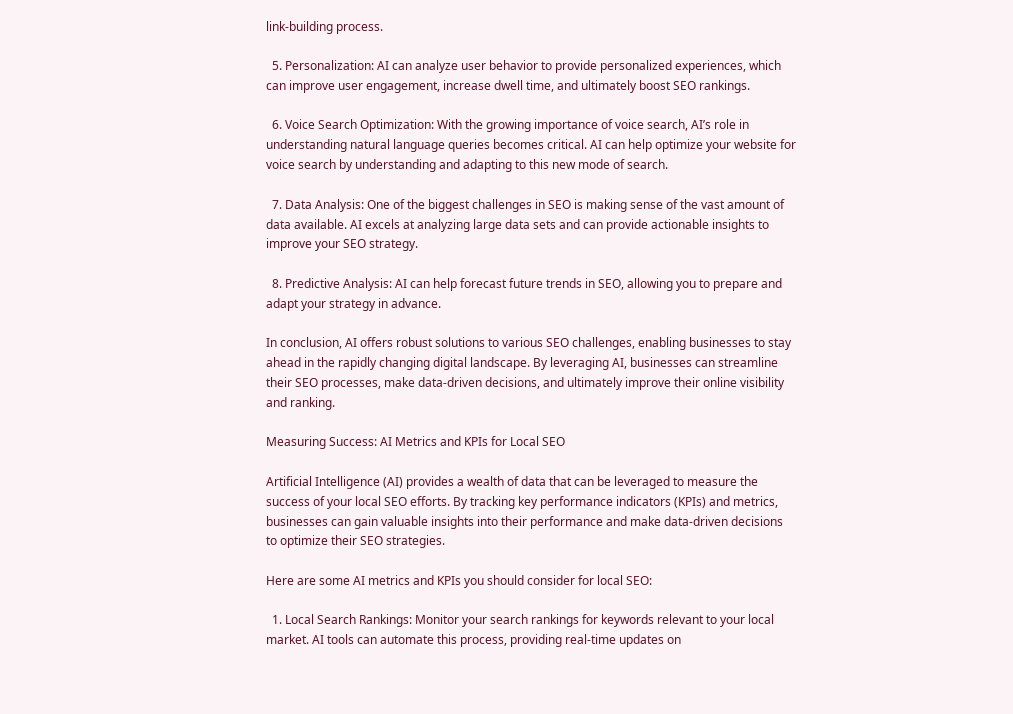link-building process.

  5. Personalization: AI can analyze user behavior to provide personalized experiences, which can improve user engagement, increase dwell time, and ultimately boost SEO rankings.

  6. Voice Search Optimization: With the growing importance of voice search, AI’s role in understanding natural language queries becomes critical. AI can help optimize your website for voice search by understanding and adapting to this new mode of search.

  7. Data Analysis: One of the biggest challenges in SEO is making sense of the vast amount of data available. AI excels at analyzing large data sets and can provide actionable insights to improve your SEO strategy.

  8. Predictive Analysis: AI can help forecast future trends in SEO, allowing you to prepare and adapt your strategy in advance.

In conclusion, AI offers robust solutions to various SEO challenges, enabling businesses to stay ahead in the rapidly changing digital landscape. By leveraging AI, businesses can streamline their SEO processes, make data-driven decisions, and ultimately improve their online visibility and ranking.

Measuring Success: AI Metrics and KPIs for Local SEO

Artificial Intelligence (AI) provides a wealth of data that can be leveraged to measure the success of your local SEO efforts. By tracking key performance indicators (KPIs) and metrics, businesses can gain valuable insights into their performance and make data-driven decisions to optimize their SEO strategies.

Here are some AI metrics and KPIs you should consider for local SEO:

  1. Local Search Rankings: Monitor your search rankings for keywords relevant to your local market. AI tools can automate this process, providing real-time updates on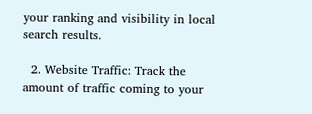your ranking and visibility in local search results.

  2. Website Traffic: Track the amount of traffic coming to your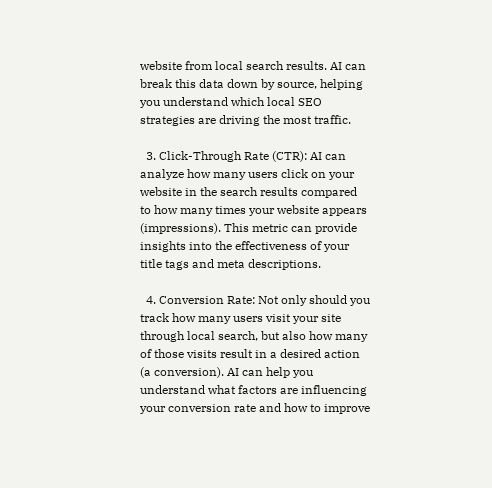website from local search results. AI can break this data down by source, helping you understand which local SEO strategies are driving the most traffic.

  3. Click-Through Rate (CTR): AI can analyze how many users click on your website in the search results compared to how many times your website appears (impressions). This metric can provide insights into the effectiveness of your title tags and meta descriptions.

  4. Conversion Rate: Not only should you track how many users visit your site through local search, but also how many of those visits result in a desired action (a conversion). AI can help you understand what factors are influencing your conversion rate and how to improve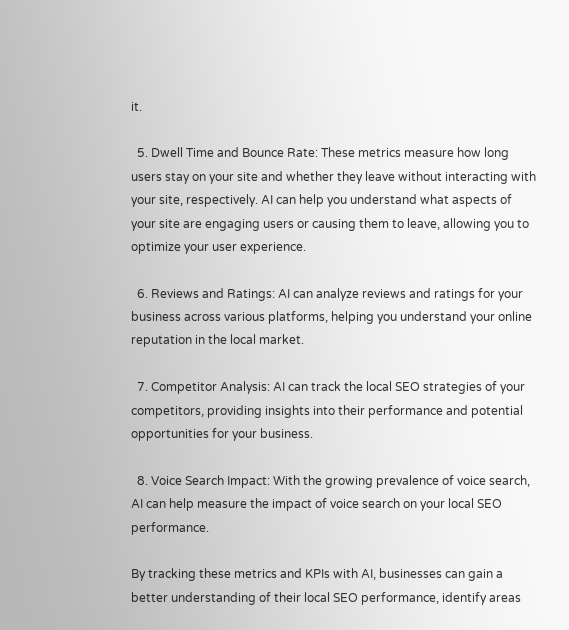it.

  5. Dwell Time and Bounce Rate: These metrics measure how long users stay on your site and whether they leave without interacting with your site, respectively. AI can help you understand what aspects of your site are engaging users or causing them to leave, allowing you to optimize your user experience.

  6. Reviews and Ratings: AI can analyze reviews and ratings for your business across various platforms, helping you understand your online reputation in the local market.

  7. Competitor Analysis: AI can track the local SEO strategies of your competitors, providing insights into their performance and potential opportunities for your business.

  8. Voice Search Impact: With the growing prevalence of voice search, AI can help measure the impact of voice search on your local SEO performance.

By tracking these metrics and KPIs with AI, businesses can gain a better understanding of their local SEO performance, identify areas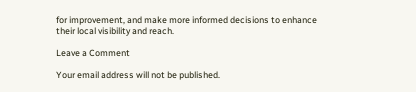for improvement, and make more informed decisions to enhance their local visibility and reach.

Leave a Comment

Your email address will not be published.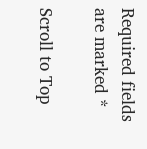Required fields are marked *

Scroll to Top